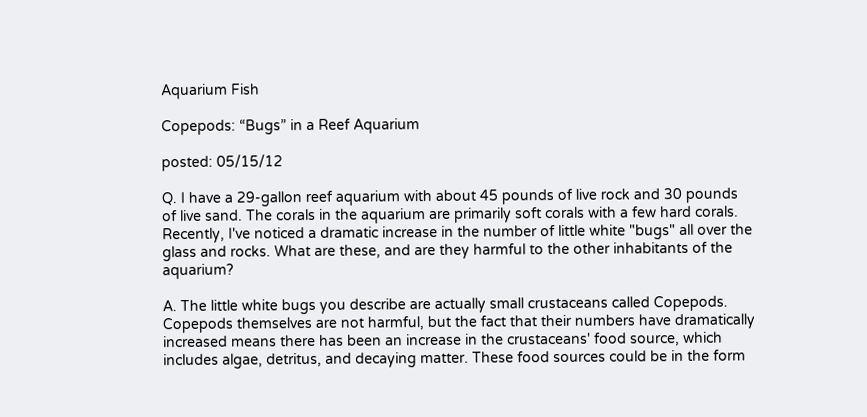Aquarium Fish

Copepods: “Bugs” in a Reef Aquarium

posted: 05/15/12

Q. I have a 29-gallon reef aquarium with about 45 pounds of live rock and 30 pounds of live sand. The corals in the aquarium are primarily soft corals with a few hard corals. Recently, I've noticed a dramatic increase in the number of little white "bugs" all over the glass and rocks. What are these, and are they harmful to the other inhabitants of the aquarium?

A. The little white bugs you describe are actually small crustaceans called Copepods. Copepods themselves are not harmful, but the fact that their numbers have dramatically increased means there has been an increase in the crustaceans' food source, which includes algae, detritus, and decaying matter. These food sources could be in the form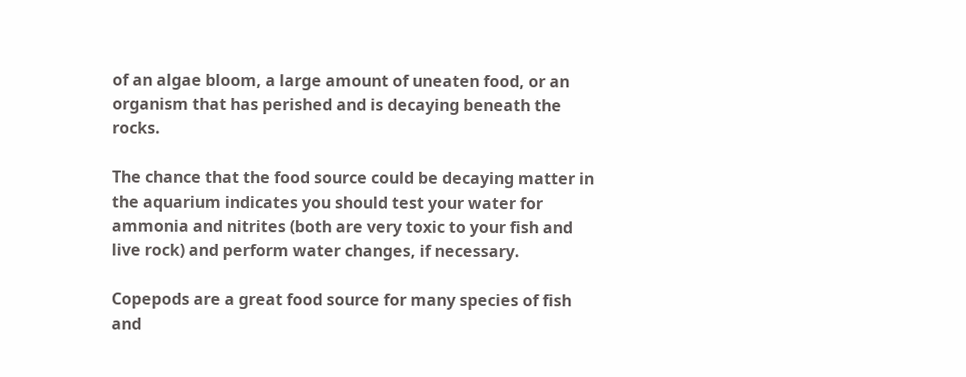of an algae bloom, a large amount of uneaten food, or an organism that has perished and is decaying beneath the rocks.

The chance that the food source could be decaying matter in the aquarium indicates you should test your water for ammonia and nitrites (both are very toxic to your fish and live rock) and perform water changes, if necessary.

Copepods are a great food source for many species of fish and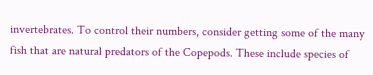invertebrates. To control their numbers, consider getting some of the many fish that are natural predators of the Copepods. These include species of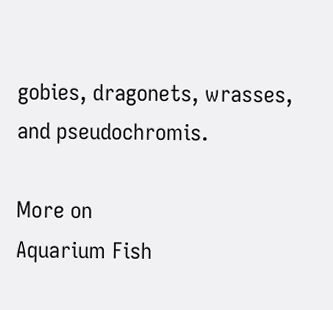gobies, dragonets, wrasses, and pseudochromis.

More on
Aquarium Fish